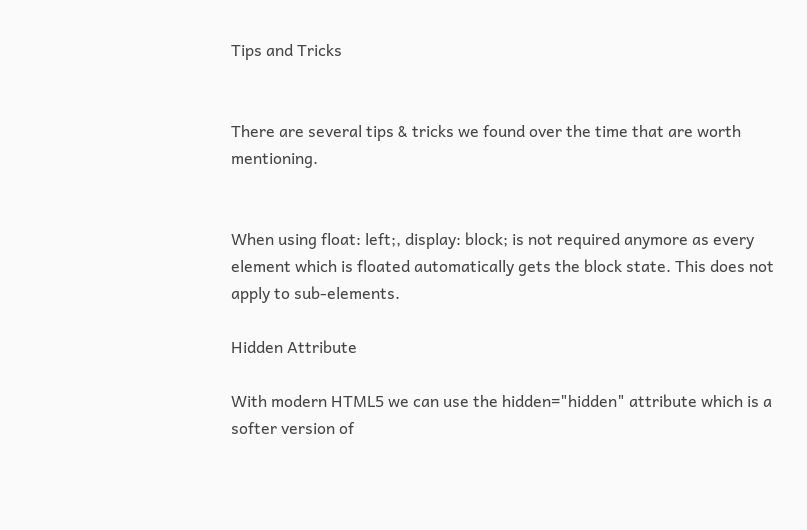Tips and Tricks


There are several tips & tricks we found over the time that are worth mentioning.


When using float: left;, display: block; is not required anymore as every element which is floated automatically gets the block state. This does not apply to sub-elements.

Hidden Attribute

With modern HTML5 we can use the hidden="hidden" attribute which is a softer version of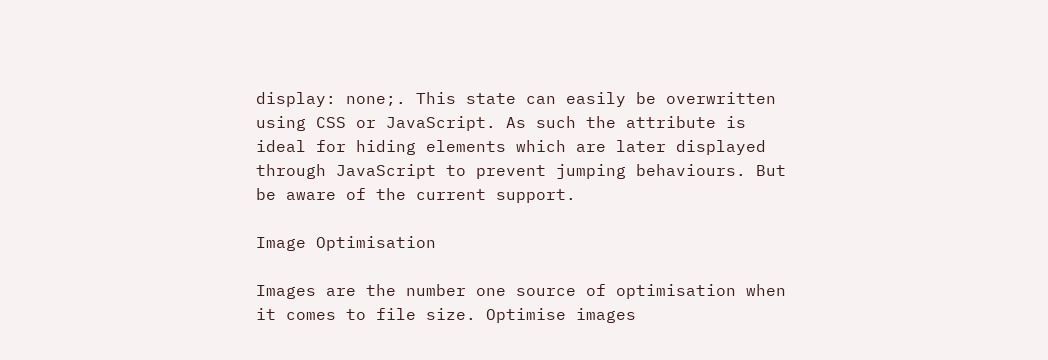display: none;. This state can easily be overwritten using CSS or JavaScript. As such the attribute is ideal for hiding elements which are later displayed through JavaScript to prevent jumping behaviours. But be aware of the current support.

Image Optimisation

Images are the number one source of optimisation when it comes to file size. Optimise images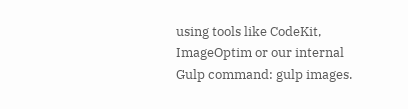using tools like CodeKit, ImageOptim or our internal Gulp command: gulp images.